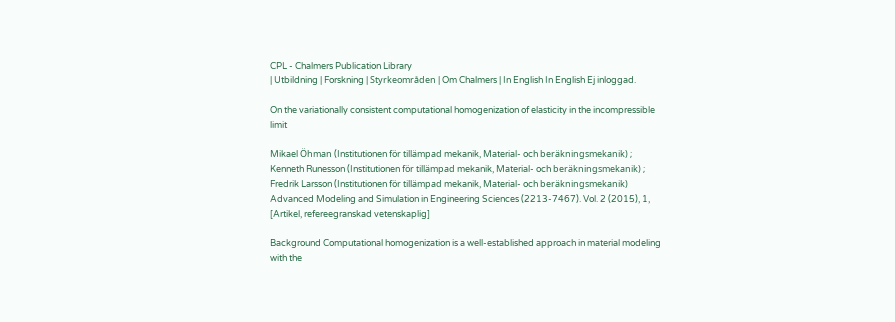CPL - Chalmers Publication Library
| Utbildning | Forskning | Styrkeområden | Om Chalmers | In English In English Ej inloggad.

On the variationally consistent computational homogenization of elasticity in the incompressible limit

Mikael Öhman (Institutionen för tillämpad mekanik, Material- och beräkningsmekanik) ; Kenneth Runesson (Institutionen för tillämpad mekanik, Material- och beräkningsmekanik) ; Fredrik Larsson (Institutionen för tillämpad mekanik, Material- och beräkningsmekanik)
Advanced Modeling and Simulation in Engineering Sciences (2213-7467). Vol. 2 (2015), 1,
[Artikel, refereegranskad vetenskaplig]

Background Computational homogenization is a well-established approach in material modeling with the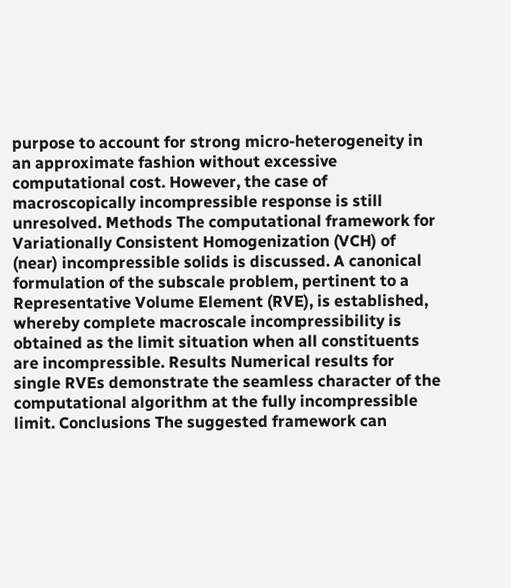purpose to account for strong micro-heterogeneity in an approximate fashion without excessive computational cost. However, the case of macroscopically incompressible response is still unresolved. Methods The computational framework for Variationally Consistent Homogenization (VCH) of (near) incompressible solids is discussed. A canonical formulation of the subscale problem, pertinent to a Representative Volume Element (RVE), is established, whereby complete macroscale incompressibility is obtained as the limit situation when all constituents are incompressible. Results Numerical results for single RVEs demonstrate the seamless character of the computational algorithm at the fully incompressible limit. Conclusions The suggested framework can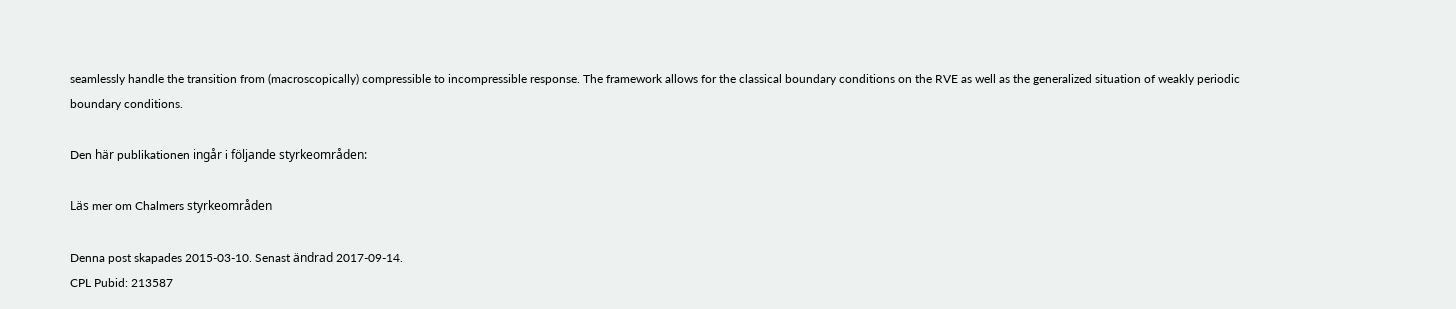seamlessly handle the transition from (macroscopically) compressible to incompressible response. The framework allows for the classical boundary conditions on the RVE as well as the generalized situation of weakly periodic boundary conditions.

Den här publikationen ingår i följande styrkeområden:

Läs mer om Chalmers styrkeområden

Denna post skapades 2015-03-10. Senast ändrad 2017-09-14.
CPL Pubid: 213587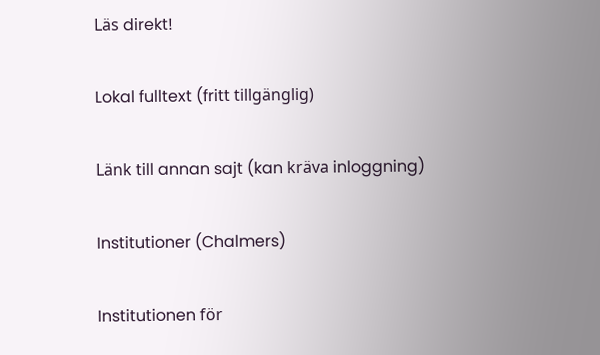Läs direkt!

Lokal fulltext (fritt tillgänglig)

Länk till annan sajt (kan kräva inloggning)

Institutioner (Chalmers)

Institutionen för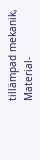tillämpad mekanik, Material-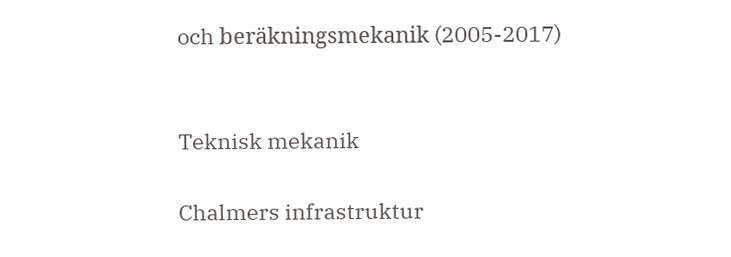och beräkningsmekanik (2005-2017)


Teknisk mekanik

Chalmers infrastruktur